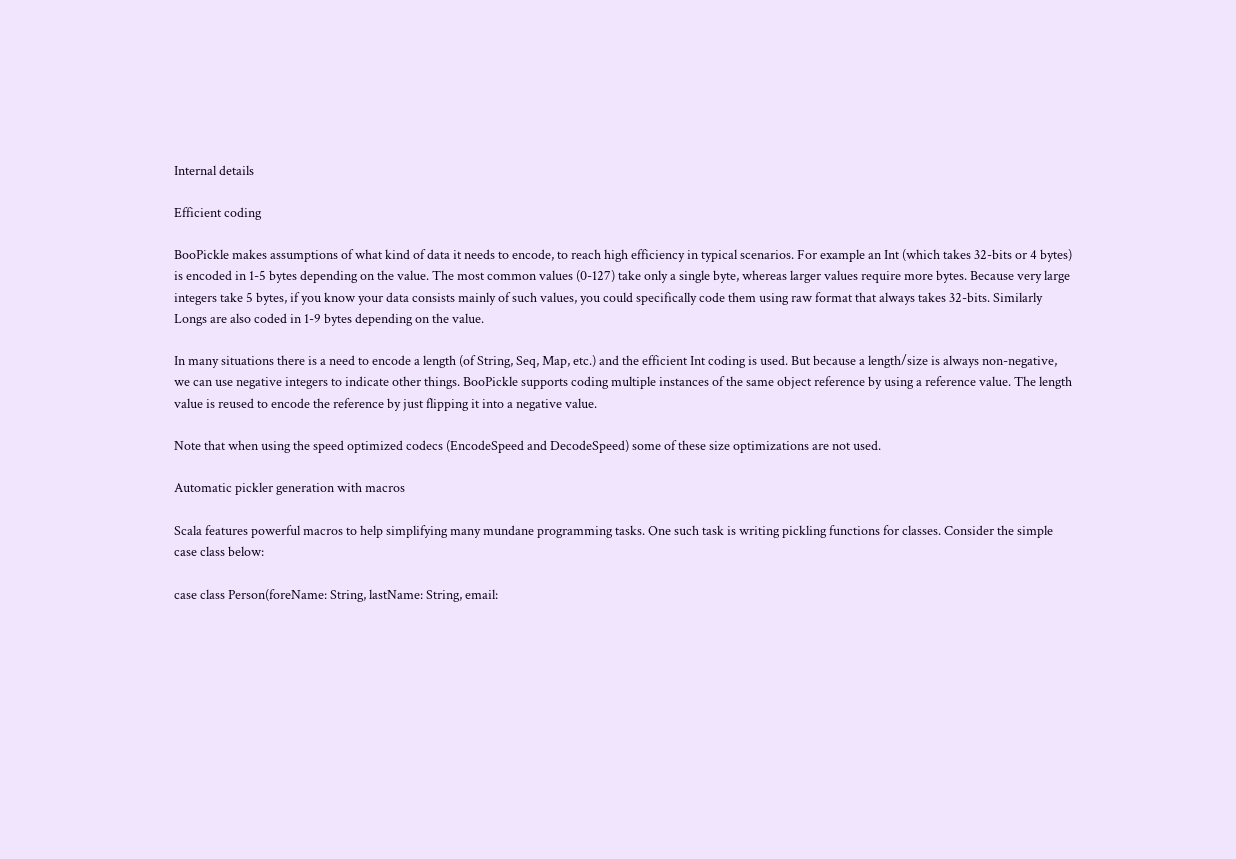Internal details

Efficient coding

BooPickle makes assumptions of what kind of data it needs to encode, to reach high efficiency in typical scenarios. For example an Int (which takes 32-bits or 4 bytes) is encoded in 1-5 bytes depending on the value. The most common values (0-127) take only a single byte, whereas larger values require more bytes. Because very large integers take 5 bytes, if you know your data consists mainly of such values, you could specifically code them using raw format that always takes 32-bits. Similarly Longs are also coded in 1-9 bytes depending on the value.

In many situations there is a need to encode a length (of String, Seq, Map, etc.) and the efficient Int coding is used. But because a length/size is always non-negative, we can use negative integers to indicate other things. BooPickle supports coding multiple instances of the same object reference by using a reference value. The length value is reused to encode the reference by just flipping it into a negative value.

Note that when using the speed optimized codecs (EncodeSpeed and DecodeSpeed) some of these size optimizations are not used.

Automatic pickler generation with macros

Scala features powerful macros to help simplifying many mundane programming tasks. One such task is writing pickling functions for classes. Consider the simple case class below:

case class Person(foreName: String, lastName: String, email: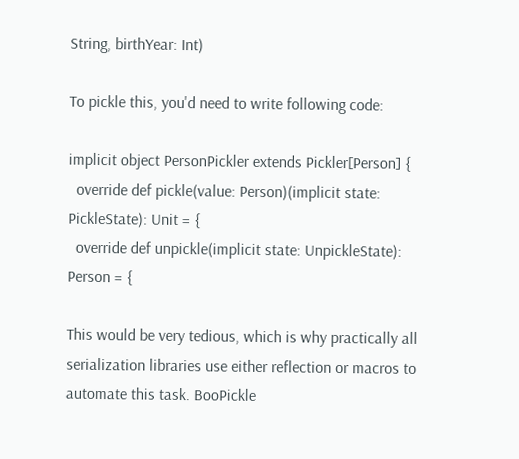String, birthYear: Int)

To pickle this, you'd need to write following code:

implicit object PersonPickler extends Pickler[Person] {
  override def pickle(value: Person)(implicit state: PickleState): Unit = {
  override def unpickle(implicit state: UnpickleState): Person = {

This would be very tedious, which is why practically all serialization libraries use either reflection or macros to automate this task. BooPickle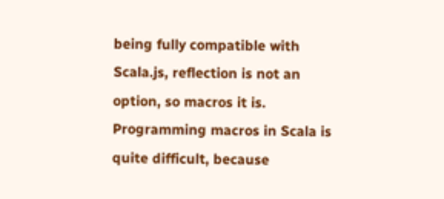being fully compatible with Scala.js, reflection is not an option, so macros it is. Programming macros in Scala is quite difficult, because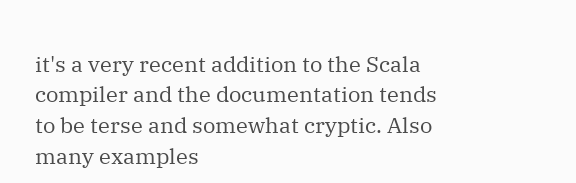it's a very recent addition to the Scala compiler and the documentation tends to be terse and somewhat cryptic. Also many examples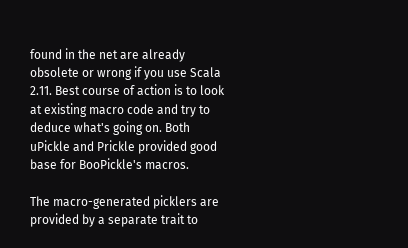found in the net are already obsolete or wrong if you use Scala 2.11. Best course of action is to look at existing macro code and try to deduce what's going on. Both uPickle and Prickle provided good base for BooPickle's macros.

The macro-generated picklers are provided by a separate trait to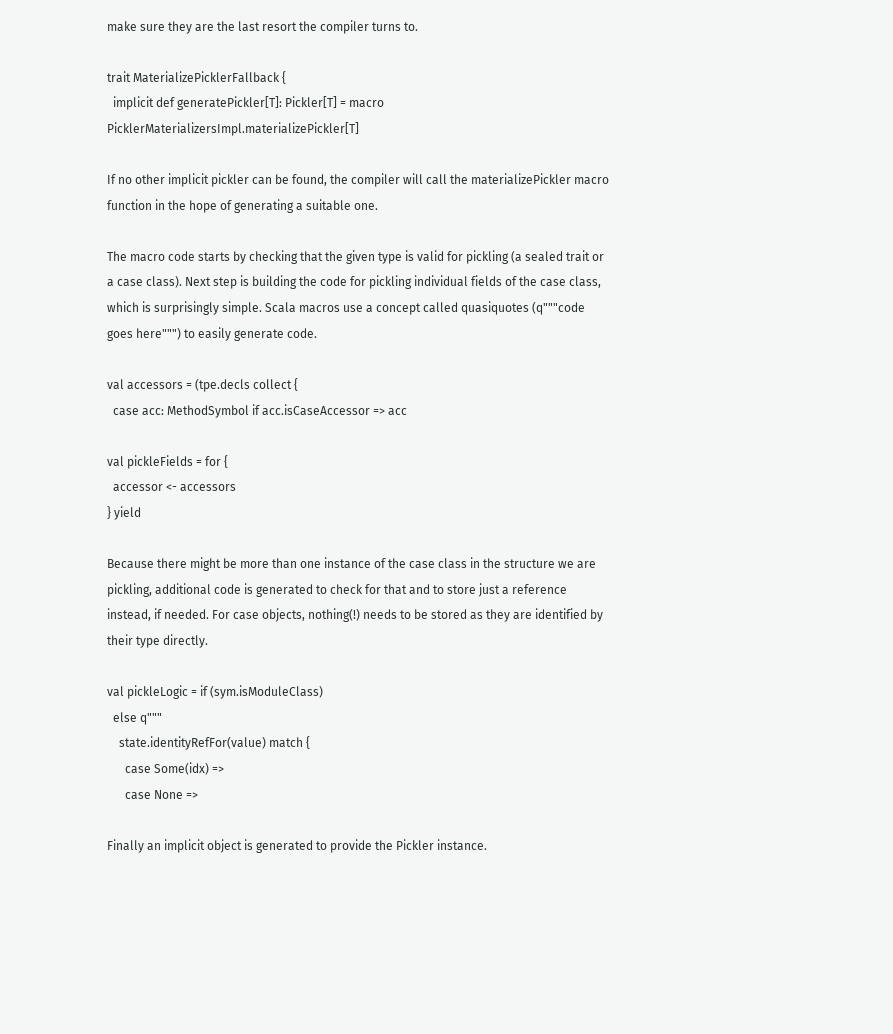make sure they are the last resort the compiler turns to.

trait MaterializePicklerFallback {
  implicit def generatePickler[T]: Pickler[T] = macro PicklerMaterializersImpl.materializePickler[T]

If no other implicit pickler can be found, the compiler will call the materializePickler macro function in the hope of generating a suitable one.

The macro code starts by checking that the given type is valid for pickling (a sealed trait or a case class). Next step is building the code for pickling individual fields of the case class, which is surprisingly simple. Scala macros use a concept called quasiquotes (q"""code goes here""") to easily generate code.

val accessors = (tpe.decls collect {
  case acc: MethodSymbol if acc.isCaseAccessor => acc

val pickleFields = for {
  accessor <- accessors
} yield

Because there might be more than one instance of the case class in the structure we are pickling, additional code is generated to check for that and to store just a reference instead, if needed. For case objects, nothing(!) needs to be stored as they are identified by their type directly.

val pickleLogic = if (sym.isModuleClass)
  else q"""
    state.identityRefFor(value) match {
      case Some(idx) =>
      case None =>

Finally an implicit object is generated to provide the Pickler instance.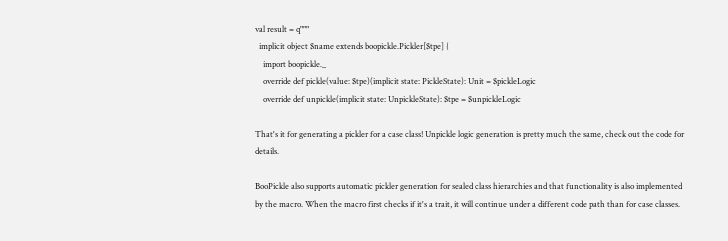val result = q"""
  implicit object $name extends boopickle.Pickler[$tpe] {
    import boopickle._
    override def pickle(value: $tpe)(implicit state: PickleState): Unit = $pickleLogic
    override def unpickle(implicit state: UnpickleState): $tpe = $unpickleLogic

That's it for generating a pickler for a case class! Unpickle logic generation is pretty much the same, check out the code for details.

BooPickle also supports automatic pickler generation for sealed class hierarchies and that functionality is also implemented by the macro. When the macro first checks if it's a trait, it will continue under a different code path than for case classes.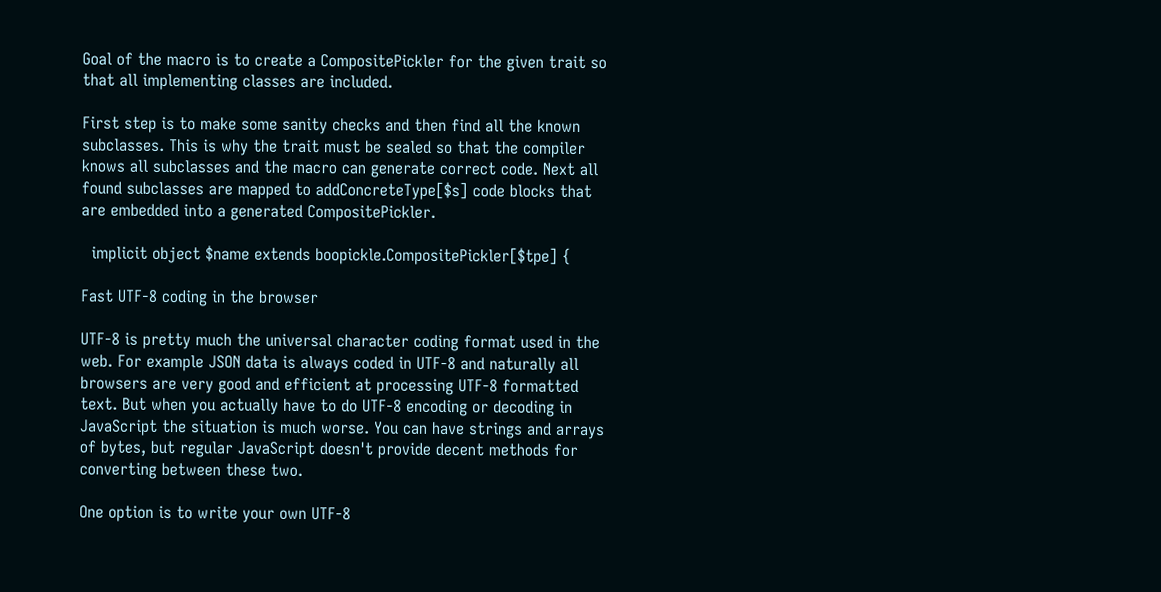Goal of the macro is to create a CompositePickler for the given trait so that all implementing classes are included.

First step is to make some sanity checks and then find all the known subclasses. This is why the trait must be sealed so that the compiler knows all subclasses and the macro can generate correct code. Next all found subclasses are mapped to addConcreteType[$s] code blocks that are embedded into a generated CompositePickler.

  implicit object $name extends boopickle.CompositePickler[$tpe] {

Fast UTF-8 coding in the browser

UTF-8 is pretty much the universal character coding format used in the web. For example JSON data is always coded in UTF-8 and naturally all browsers are very good and efficient at processing UTF-8 formatted text. But when you actually have to do UTF-8 encoding or decoding in JavaScript the situation is much worse. You can have strings and arrays of bytes, but regular JavaScript doesn't provide decent methods for converting between these two.

One option is to write your own UTF-8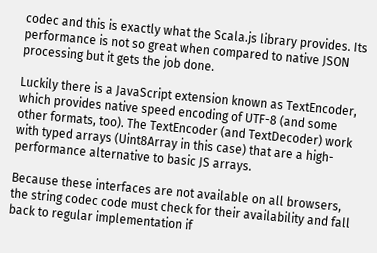codec and this is exactly what the Scala.js library provides. Its performance is not so great when compared to native JSON processing but it gets the job done.

Luckily there is a JavaScript extension known as TextEncoder, which provides native speed encoding of UTF-8 (and some other formats, too). The TextEncoder (and TextDecoder) work with typed arrays (Uint8Array in this case) that are a high-performance alternative to basic JS arrays.

Because these interfaces are not available on all browsers, the string codec code must check for their availability and fall back to regular implementation if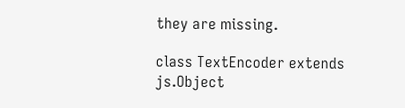they are missing.

class TextEncoder extends js.Object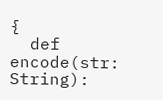{
  def encode(str: String):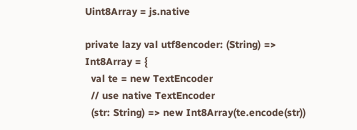Uint8Array = js.native

private lazy val utf8encoder: (String) => Int8Array = {
  val te = new TextEncoder
  // use native TextEncoder
  (str: String) => new Int8Array(te.encode(str))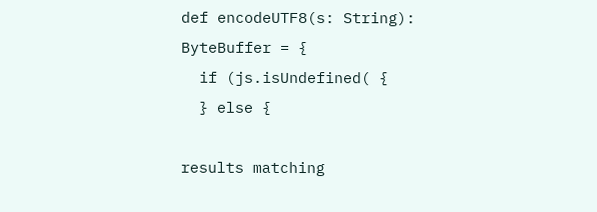def encodeUTF8(s: String): ByteBuffer = {
  if (js.isUndefined( {
  } else {

results matching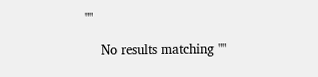""

    No results matching ""